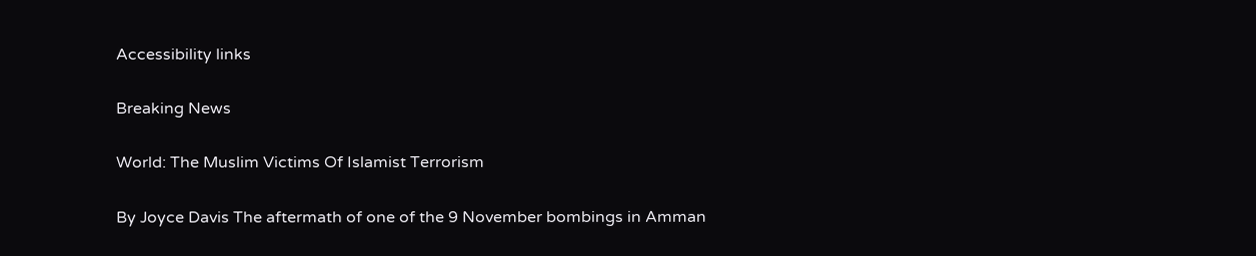Accessibility links

Breaking News

World: The Muslim Victims Of Islamist Terrorism

By Joyce Davis The aftermath of one of the 9 November bombings in Amman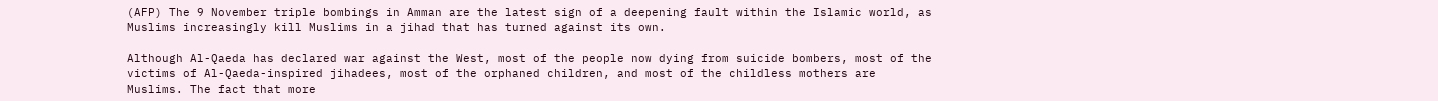(AFP) The 9 November triple bombings in Amman are the latest sign of a deepening fault within the Islamic world, as Muslims increasingly kill Muslims in a jihad that has turned against its own.

Although Al-Qaeda has declared war against the West, most of the people now dying from suicide bombers, most of the victims of Al-Qaeda-inspired jihadees, most of the orphaned children, and most of the childless mothers are Muslims. The fact that more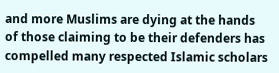and more Muslims are dying at the hands of those claiming to be their defenders has compelled many respected Islamic scholars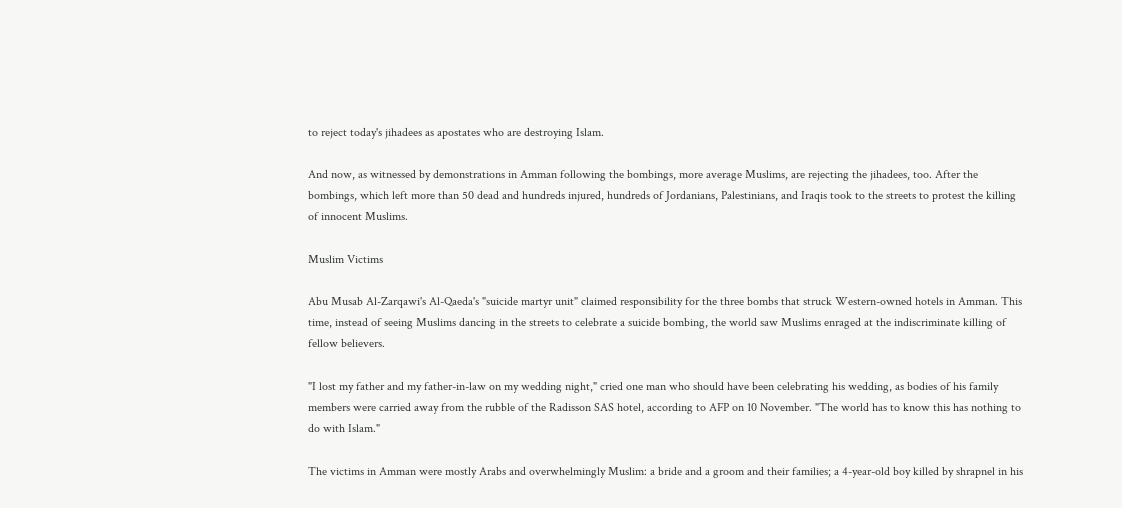to reject today's jihadees as apostates who are destroying Islam.

And now, as witnessed by demonstrations in Amman following the bombings, more average Muslims, are rejecting the jihadees, too. After the bombings, which left more than 50 dead and hundreds injured, hundreds of Jordanians, Palestinians, and Iraqis took to the streets to protest the killing of innocent Muslims.

Muslim Victims

Abu Musab Al-Zarqawi's Al-Qaeda's "suicide martyr unit" claimed responsibility for the three bombs that struck Western-owned hotels in Amman. This time, instead of seeing Muslims dancing in the streets to celebrate a suicide bombing, the world saw Muslims enraged at the indiscriminate killing of fellow believers.

"I lost my father and my father-in-law on my wedding night," cried one man who should have been celebrating his wedding, as bodies of his family members were carried away from the rubble of the Radisson SAS hotel, according to AFP on 10 November. "The world has to know this has nothing to do with Islam."

The victims in Amman were mostly Arabs and overwhelmingly Muslim: a bride and a groom and their families; a 4-year-old boy killed by shrapnel in his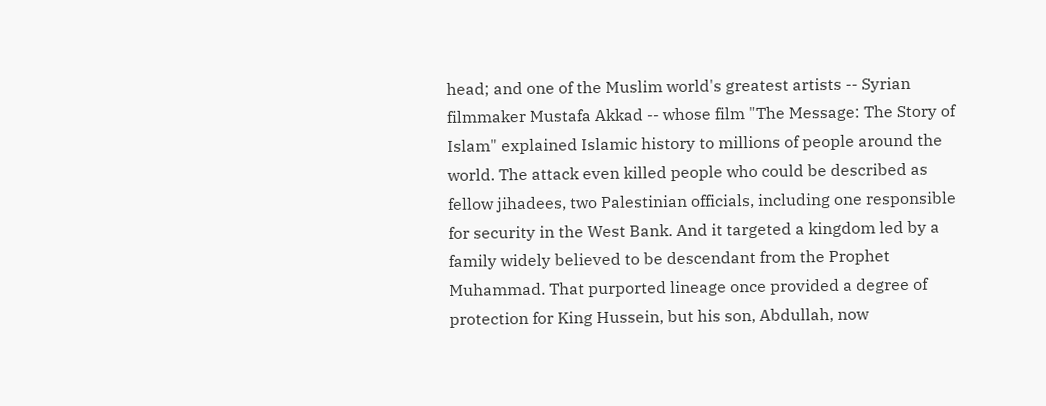head; and one of the Muslim world's greatest artists -- Syrian filmmaker Mustafa Akkad -- whose film "The Message: The Story of Islam" explained Islamic history to millions of people around the world. The attack even killed people who could be described as fellow jihadees, two Palestinian officials, including one responsible for security in the West Bank. And it targeted a kingdom led by a family widely believed to be descendant from the Prophet Muhammad. That purported lineage once provided a degree of protection for King Hussein, but his son, Abdullah, now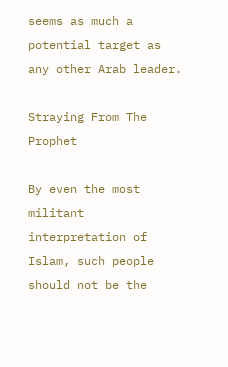seems as much a potential target as any other Arab leader.

Straying From The Prophet

By even the most militant interpretation of Islam, such people should not be the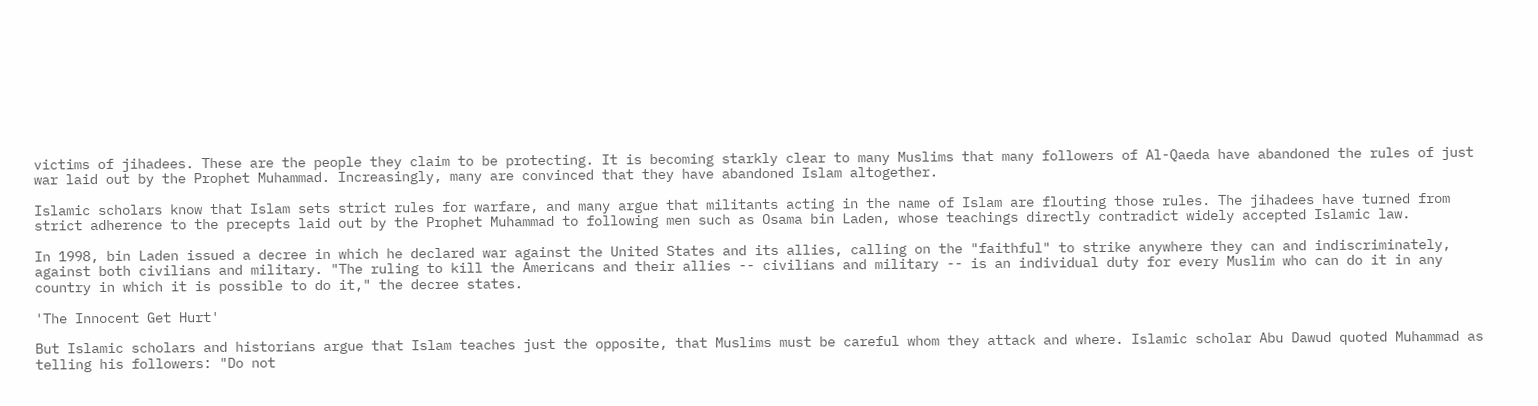victims of jihadees. These are the people they claim to be protecting. It is becoming starkly clear to many Muslims that many followers of Al-Qaeda have abandoned the rules of just war laid out by the Prophet Muhammad. Increasingly, many are convinced that they have abandoned Islam altogether.

Islamic scholars know that Islam sets strict rules for warfare, and many argue that militants acting in the name of Islam are flouting those rules. The jihadees have turned from strict adherence to the precepts laid out by the Prophet Muhammad to following men such as Osama bin Laden, whose teachings directly contradict widely accepted Islamic law.

In 1998, bin Laden issued a decree in which he declared war against the United States and its allies, calling on the "faithful" to strike anywhere they can and indiscriminately, against both civilians and military. "The ruling to kill the Americans and their allies -- civilians and military -- is an individual duty for every Muslim who can do it in any country in which it is possible to do it," the decree states.

'The Innocent Get Hurt'

But Islamic scholars and historians argue that Islam teaches just the opposite, that Muslims must be careful whom they attack and where. Islamic scholar Abu Dawud quoted Muhammad as telling his followers: "Do not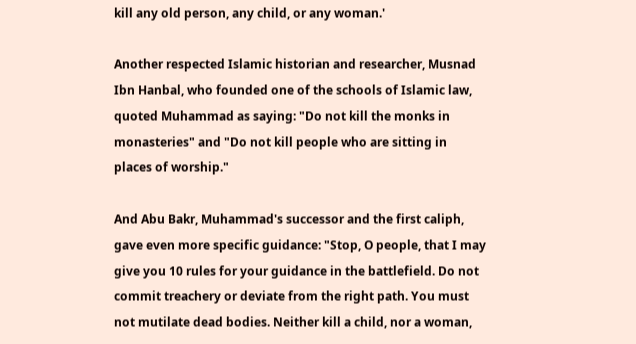kill any old person, any child, or any woman.'

Another respected Islamic historian and researcher, Musnad Ibn Hanbal, who founded one of the schools of Islamic law, quoted Muhammad as saying: "Do not kill the monks in monasteries" and "Do not kill people who are sitting in places of worship."

And Abu Bakr, Muhammad's successor and the first caliph, gave even more specific guidance: "Stop, O people, that I may give you 10 rules for your guidance in the battlefield. Do not commit treachery or deviate from the right path. You must not mutilate dead bodies. Neither kill a child, nor a woman,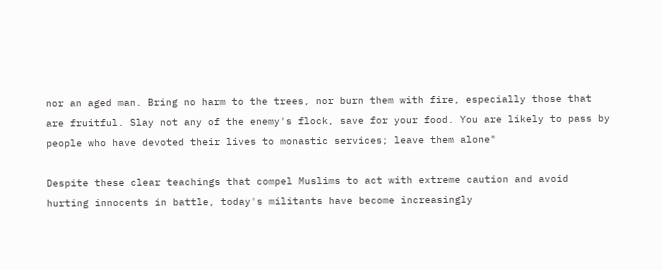nor an aged man. Bring no harm to the trees, nor burn them with fire, especially those that are fruitful. Slay not any of the enemy's flock, save for your food. You are likely to pass by people who have devoted their lives to monastic services; leave them alone"

Despite these clear teachings that compel Muslims to act with extreme caution and avoid hurting innocents in battle, today's militants have become increasingly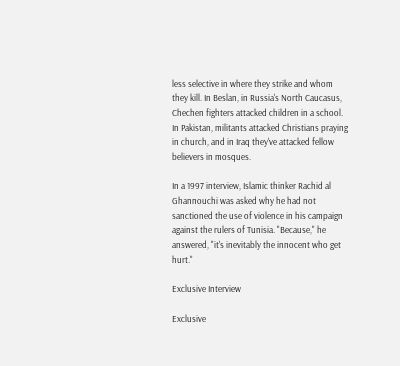less selective in where they strike and whom they kill. In Beslan, in Russia's North Caucasus, Chechen fighters attacked children in a school. In Pakistan, militants attacked Christians praying in church, and in Iraq they've attacked fellow believers in mosques.

In a 1997 interview, Islamic thinker Rachid al Ghannouchi was asked why he had not sanctioned the use of violence in his campaign against the rulers of Tunisia. "Because," he answered, "it's inevitably the innocent who get hurt."

Exclusive Interview

Exclusive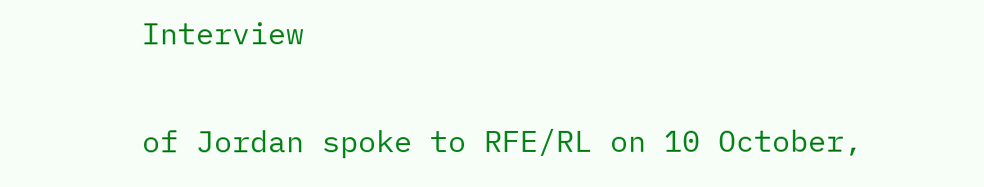Interview

of Jordan spoke to RFE/RL on 10 October,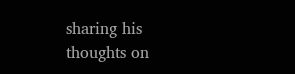sharing his thoughts on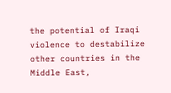the potential of Iraqi violence to destabilize other countries in the Middle East,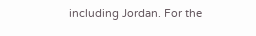including Jordan. For the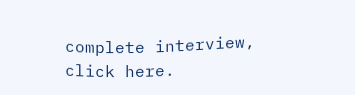complete interview, click here.